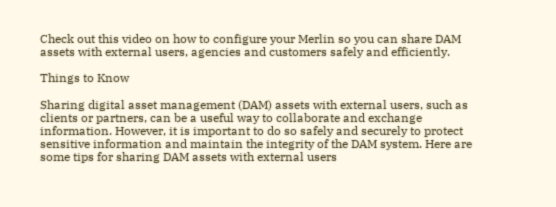Check out this video on how to configure your Merlin so you can share DAM assets with external users, agencies and customers safely and efficiently.

Things to Know

Sharing digital asset management (DAM) assets with external users, such as clients or partners, can be a useful way to collaborate and exchange information. However, it is important to do so safely and securely to protect sensitive information and maintain the integrity of the DAM system. Here are some tips for sharing DAM assets with external users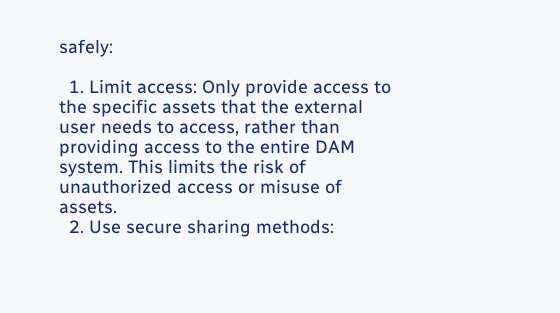safely:

  1. Limit access: Only provide access to the specific assets that the external user needs to access, rather than providing access to the entire DAM system. This limits the risk of unauthorized access or misuse of assets.
  2. Use secure sharing methods: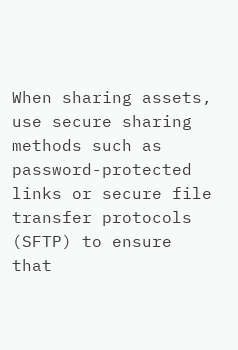When sharing assets, use secure sharing methods such as password-protected links or secure file transfer protocols (SFTP) to ensure that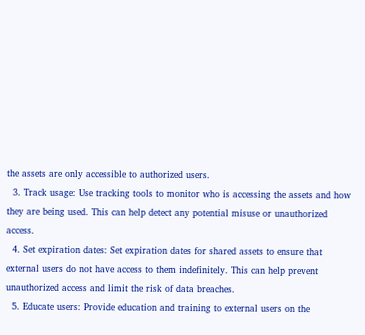the assets are only accessible to authorized users.
  3. Track usage: Use tracking tools to monitor who is accessing the assets and how they are being used. This can help detect any potential misuse or unauthorized access.
  4. Set expiration dates: Set expiration dates for shared assets to ensure that external users do not have access to them indefinitely. This can help prevent unauthorized access and limit the risk of data breaches.
  5. Educate users: Provide education and training to external users on the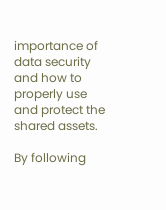importance of data security and how to properly use and protect the shared assets.

By following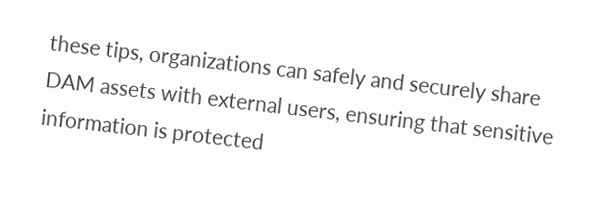these tips, organizations can safely and securely share DAM assets with external users, ensuring that sensitive information is protected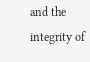and the integrity of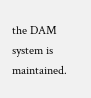the DAM system is maintained.